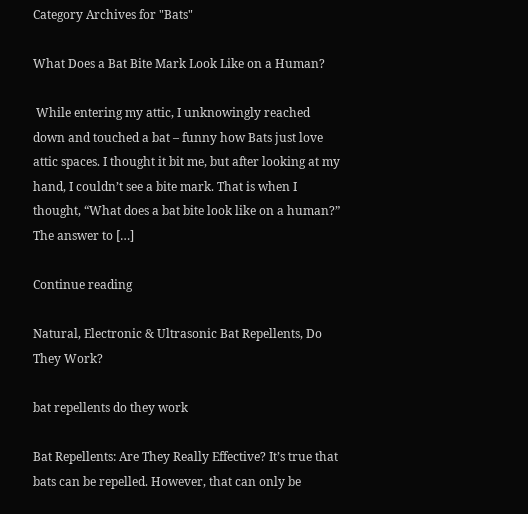Category Archives for "Bats"

What Does a Bat Bite Mark Look Like on a Human?

 While entering my attic, I unknowingly reached down and touched a bat – funny how Bats just love attic spaces. I thought it bit me, but after looking at my hand, I couldn’t see a bite mark. That is when I thought, “What does a bat bite look like on a human?” The answer to […]

Continue reading

Natural, Electronic & Ultrasonic Bat Repellents, Do They Work?

bat repellents do they work

Bat Repellents: Are They Really Effective? It’s true that bats can be repelled. However, that can only be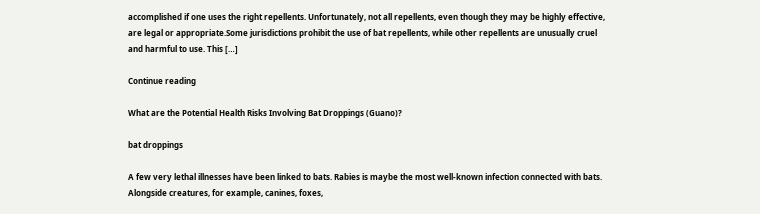accomplished if one uses the right repellents. Unfortunately, not all repellents, even though they may be highly effective, are legal or appropriate.Some jurisdictions prohibit the use of bat repellents, while other repellents are unusually cruel and harmful to use. This […]

Continue reading

What are the Potential Health Risks Involving Bat Droppings (Guano)?

bat droppings

A few very lethal illnesses have been linked to bats. Rabies is maybe the most well-known infection connected with bats. Alongside creatures, for example, canines, foxes,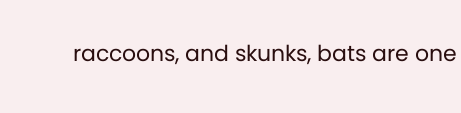raccoons, and skunks, bats are one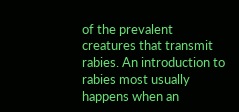of the prevalent creatures that transmit rabies. An introduction to rabies most usually happens when an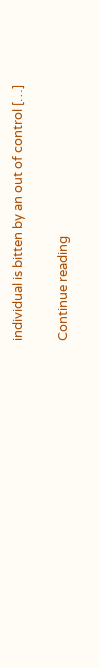individual is bitten by an out of control […]

Continue reading